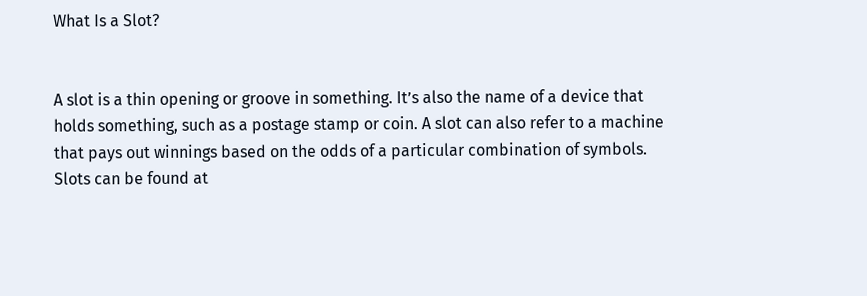What Is a Slot?


A slot is a thin opening or groove in something. It’s also the name of a device that holds something, such as a postage stamp or coin. A slot can also refer to a machine that pays out winnings based on the odds of a particular combination of symbols. Slots can be found at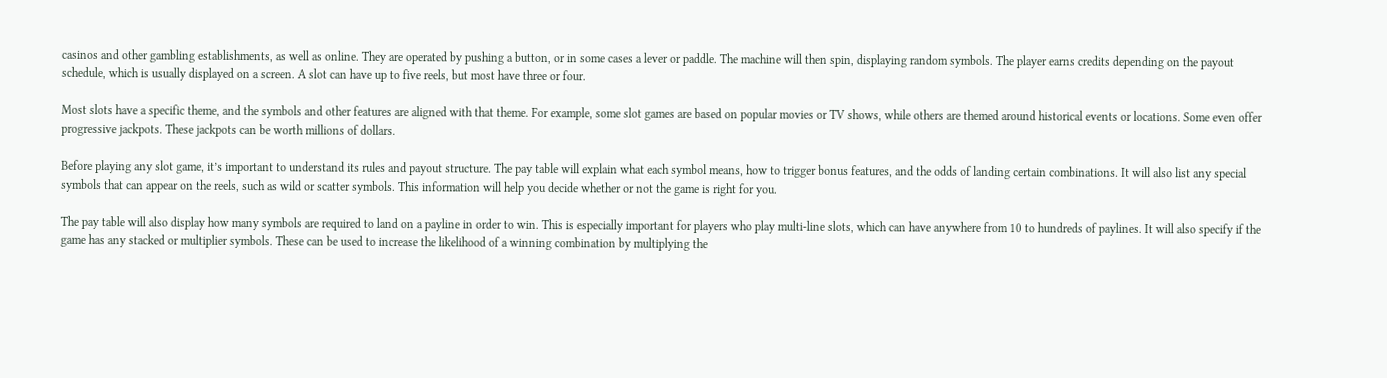casinos and other gambling establishments, as well as online. They are operated by pushing a button, or in some cases a lever or paddle. The machine will then spin, displaying random symbols. The player earns credits depending on the payout schedule, which is usually displayed on a screen. A slot can have up to five reels, but most have three or four.

Most slots have a specific theme, and the symbols and other features are aligned with that theme. For example, some slot games are based on popular movies or TV shows, while others are themed around historical events or locations. Some even offer progressive jackpots. These jackpots can be worth millions of dollars.

Before playing any slot game, it’s important to understand its rules and payout structure. The pay table will explain what each symbol means, how to trigger bonus features, and the odds of landing certain combinations. It will also list any special symbols that can appear on the reels, such as wild or scatter symbols. This information will help you decide whether or not the game is right for you.

The pay table will also display how many symbols are required to land on a payline in order to win. This is especially important for players who play multi-line slots, which can have anywhere from 10 to hundreds of paylines. It will also specify if the game has any stacked or multiplier symbols. These can be used to increase the likelihood of a winning combination by multiplying the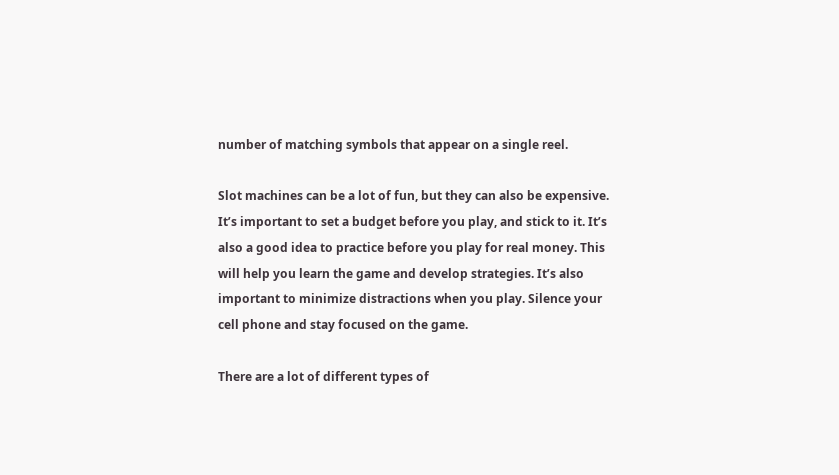number of matching symbols that appear on a single reel.

Slot machines can be a lot of fun, but they can also be expensive. It’s important to set a budget before you play, and stick to it. It’s also a good idea to practice before you play for real money. This will help you learn the game and develop strategies. It’s also important to minimize distractions when you play. Silence your cell phone and stay focused on the game.

There are a lot of different types of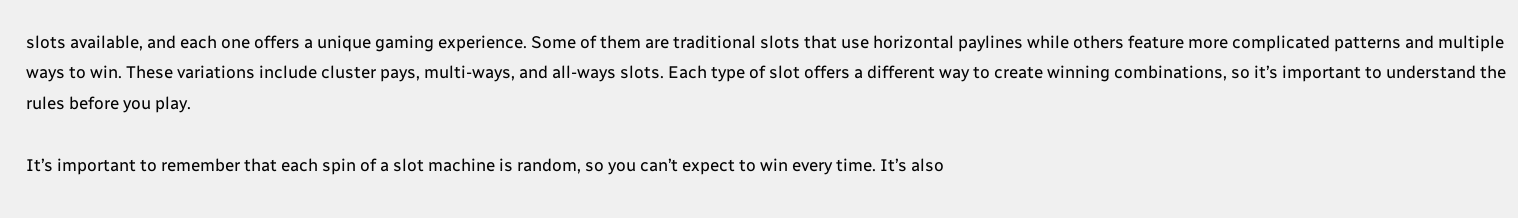slots available, and each one offers a unique gaming experience. Some of them are traditional slots that use horizontal paylines while others feature more complicated patterns and multiple ways to win. These variations include cluster pays, multi-ways, and all-ways slots. Each type of slot offers a different way to create winning combinations, so it’s important to understand the rules before you play.

It’s important to remember that each spin of a slot machine is random, so you can’t expect to win every time. It’s also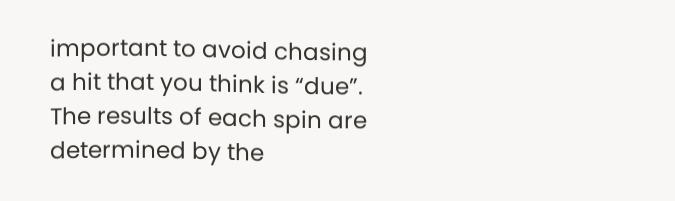important to avoid chasing a hit that you think is “due”. The results of each spin are determined by the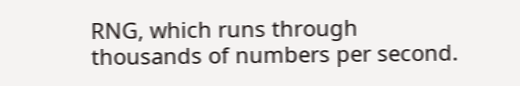RNG, which runs through thousands of numbers per second.